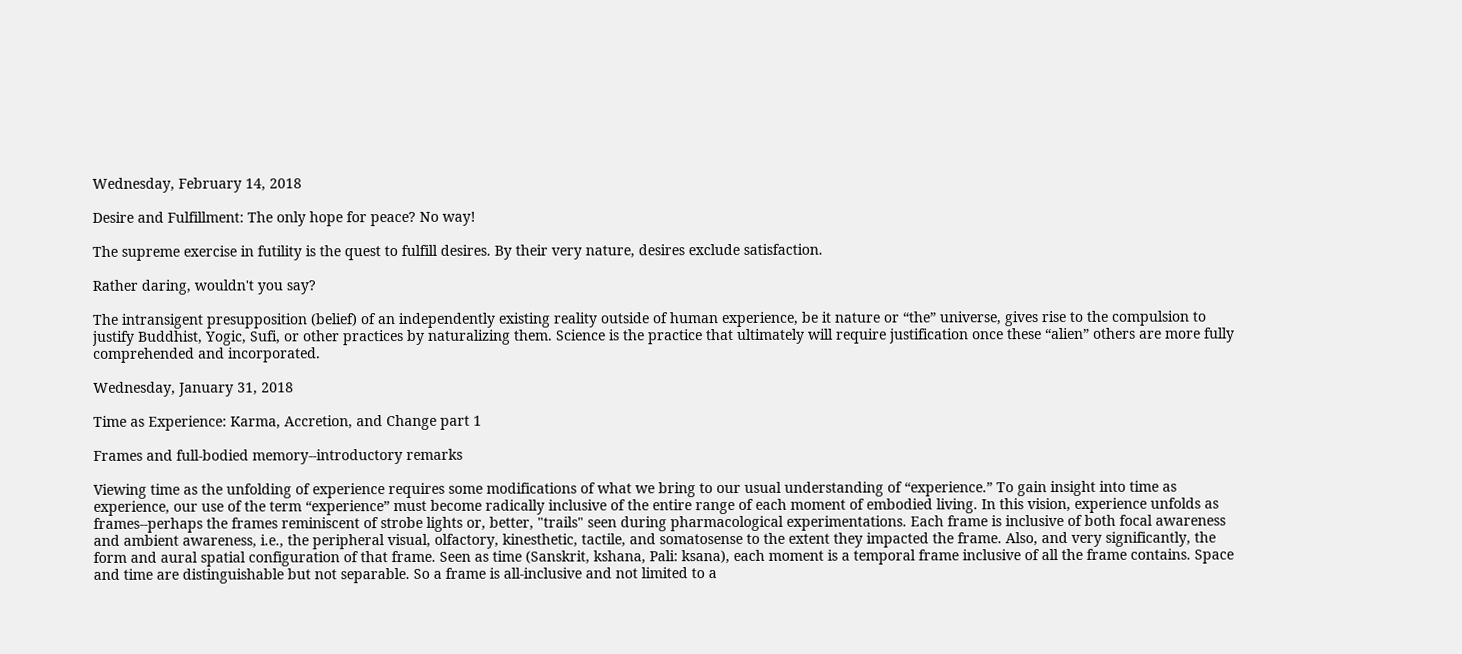Wednesday, February 14, 2018

Desire and Fulfillment: The only hope for peace? No way!

The supreme exercise in futility is the quest to fulfill desires. By their very nature, desires exclude satisfaction.

Rather daring, wouldn't you say?

The intransigent presupposition (belief) of an independently existing reality outside of human experience, be it nature or “the” universe, gives rise to the compulsion to justify Buddhist, Yogic, Sufi, or other practices by naturalizing them. Science is the practice that ultimately will require justification once these “alien” others are more fully comprehended and incorporated.

Wednesday, January 31, 2018

Time as Experience: Karma, Accretion, and Change part 1

Frames and full-bodied memory--introductory remarks

Viewing time as the unfolding of experience requires some modifications of what we bring to our usual understanding of “experience.” To gain insight into time as experience, our use of the term “experience” must become radically inclusive of the entire range of each moment of embodied living. In this vision, experience unfolds as frames--perhaps the frames reminiscent of strobe lights or, better, "trails" seen during pharmacological experimentations. Each frame is inclusive of both focal awareness and ambient awareness, i.e., the peripheral visual, olfactory, kinesthetic, tactile, and somatosense to the extent they impacted the frame. Also, and very significantly, the form and aural spatial configuration of that frame. Seen as time (Sanskrit, kshana, Pali: ksana), each moment is a temporal frame inclusive of all the frame contains. Space and time are distinguishable but not separable. So a frame is all-inclusive and not limited to a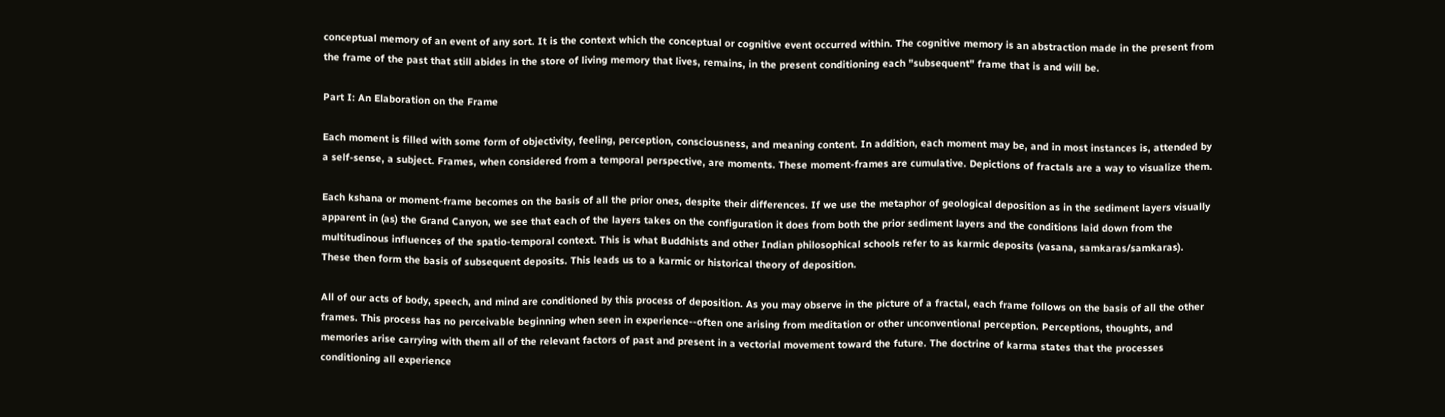conceptual memory of an event of any sort. It is the context which the conceptual or cognitive event occurred within. The cognitive memory is an abstraction made in the present from the frame of the past that still abides in the store of living memory that lives, remains, in the present conditioning each "subsequent" frame that is and will be.

Part I: An Elaboration on the Frame

Each moment is filled with some form of objectivity, feeling, perception, consciousness, and meaning content. In addition, each moment may be, and in most instances is, attended by a self-sense, a subject. Frames, when considered from a temporal perspective, are moments. These moment-frames are cumulative. Depictions of fractals are a way to visualize them.

Each kshana or moment-frame becomes on the basis of all the prior ones, despite their differences. If we use the metaphor of geological deposition as in the sediment layers visually apparent in (as) the Grand Canyon, we see that each of the layers takes on the configuration it does from both the prior sediment layers and the conditions laid down from the multitudinous influences of the spatio-temporal context. This is what Buddhists and other Indian philosophical schools refer to as karmic deposits (vasana, samkaras/samkaras). These then form the basis of subsequent deposits. This leads us to a karmic or historical theory of deposition.

All of our acts of body, speech, and mind are conditioned by this process of deposition. As you may observe in the picture of a fractal, each frame follows on the basis of all the other frames. This process has no perceivable beginning when seen in experience--often one arising from meditation or other unconventional perception. Perceptions, thoughts, and memories arise carrying with them all of the relevant factors of past and present in a vectorial movement toward the future. The doctrine of karma states that the processes conditioning all experience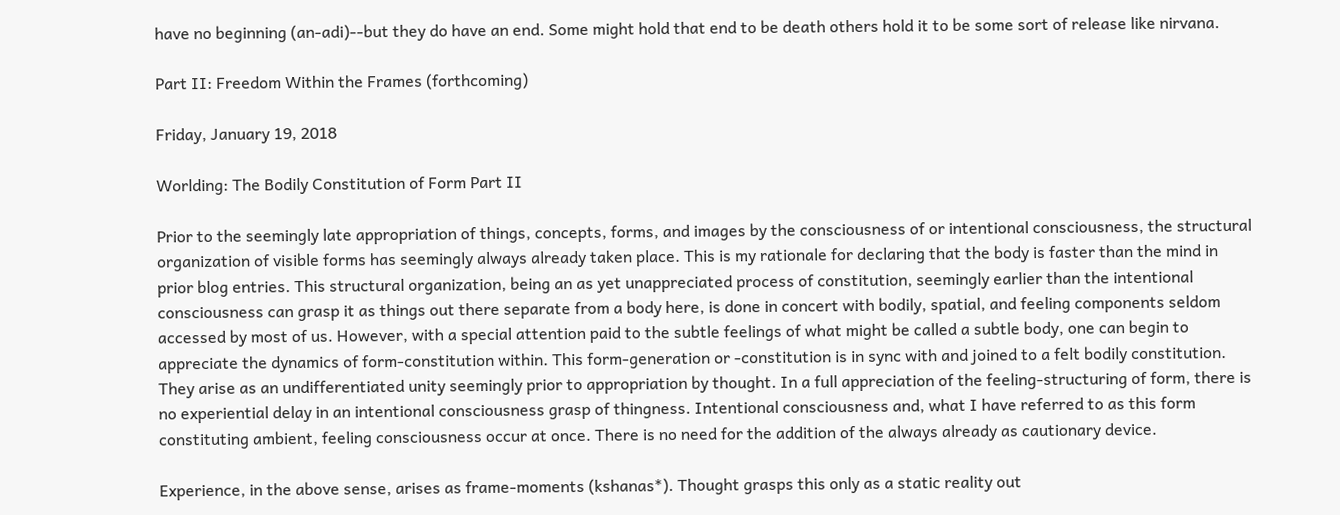have no beginning (an-adi)--but they do have an end. Some might hold that end to be death others hold it to be some sort of release like nirvana.

Part II: Freedom Within the Frames (forthcoming)

Friday, January 19, 2018

Worlding: The Bodily Constitution of Form Part II

Prior to the seemingly late appropriation of things, concepts, forms, and images by the consciousness of or intentional consciousness, the structural organization of visible forms has seemingly always already taken place. This is my rationale for declaring that the body is faster than the mind in prior blog entries. This structural organization, being an as yet unappreciated process of constitution, seemingly earlier than the intentional consciousness can grasp it as things out there separate from a body here, is done in concert with bodily, spatial, and feeling components seldom accessed by most of us. However, with a special attention paid to the subtle feelings of what might be called a subtle body, one can begin to appreciate the dynamics of form-constitution within. This form-generation or -constitution is in sync with and joined to a felt bodily constitution. They arise as an undifferentiated unity seemingly prior to appropriation by thought. In a full appreciation of the feeling-structuring of form, there is no experiential delay in an intentional consciousness grasp of thingness. Intentional consciousness and, what I have referred to as this form constituting ambient, feeling consciousness occur at once. There is no need for the addition of the always already as cautionary device.

Experience, in the above sense, arises as frame-moments (kshanas*). Thought grasps this only as a static reality out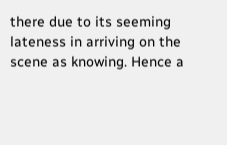there due to its seeming lateness in arriving on the scene as knowing. Hence a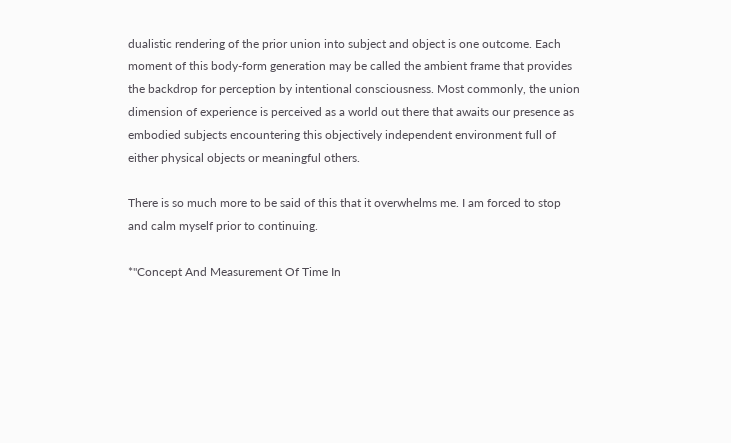dualistic rendering of the prior union into subject and object is one outcome. Each moment of this body-form generation may be called the ambient frame that provides the backdrop for perception by intentional consciousness. Most commonly, the union dimension of experience is perceived as a world out there that awaits our presence as embodied subjects encountering this objectively independent environment full of either physical objects or meaningful others.

There is so much more to be said of this that it overwhelms me. I am forced to stop and calm myself prior to continuing.

*"Concept And Measurement Of Time In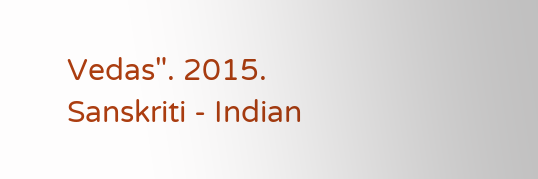Vedas". 2015. Sanskriti - Indian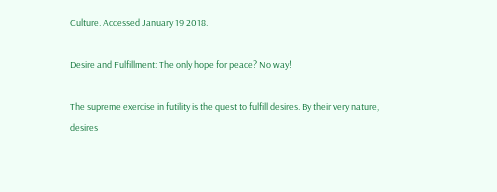Culture. Accessed January 19 2018.

Desire and Fulfillment: The only hope for peace? No way!

The supreme exercise in futility is the quest to fulfill desires. By their very nature, desires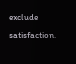exclude satisfaction.